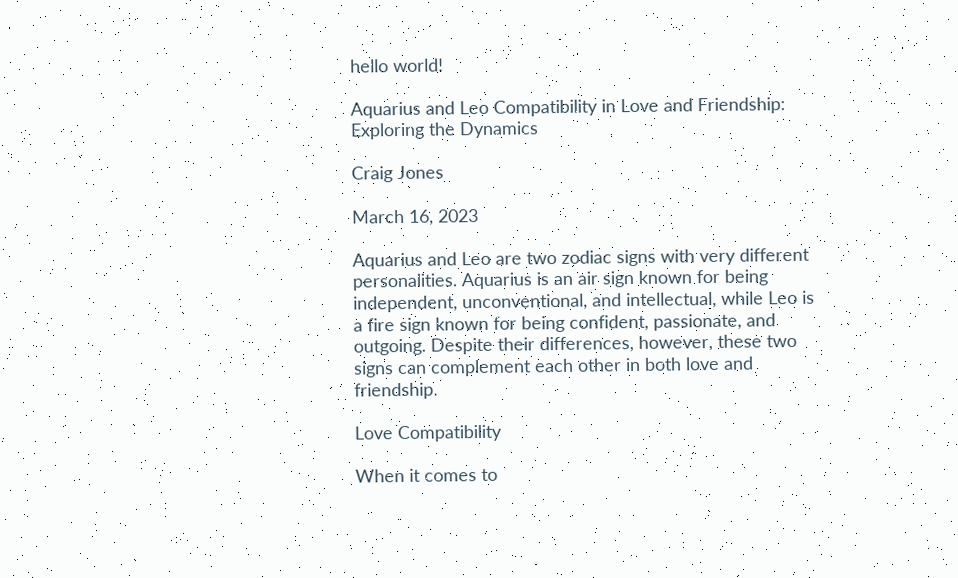hello world!

Aquarius and Leo Compatibility in Love and Friendship: Exploring the Dynamics

Craig Jones

March 16, 2023

Aquarius and Leo are two zodiac signs with very different personalities. Aquarius is an air sign known for being independent, unconventional, and intellectual, while Leo is a fire sign known for being confident, passionate, and outgoing. Despite their differences, however, these two signs can complement each other in both love and friendship.

Love Compatibility

When it comes to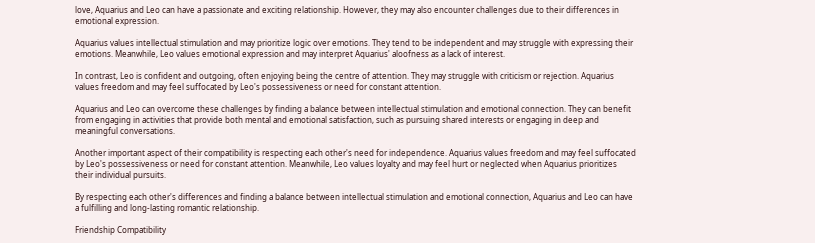love, Aquarius and Leo can have a passionate and exciting relationship. However, they may also encounter challenges due to their differences in emotional expression.

Aquarius values intellectual stimulation and may prioritize logic over emotions. They tend to be independent and may struggle with expressing their emotions. Meanwhile, Leo values emotional expression and may interpret Aquarius' aloofness as a lack of interest.

In contrast, Leo is confident and outgoing, often enjoying being the centre of attention. They may struggle with criticism or rejection. Aquarius values freedom and may feel suffocated by Leo's possessiveness or need for constant attention.

Aquarius and Leo can overcome these challenges by finding a balance between intellectual stimulation and emotional connection. They can benefit from engaging in activities that provide both mental and emotional satisfaction, such as pursuing shared interests or engaging in deep and meaningful conversations.

Another important aspect of their compatibility is respecting each other's need for independence. Aquarius values freedom and may feel suffocated by Leo's possessiveness or need for constant attention. Meanwhile, Leo values loyalty and may feel hurt or neglected when Aquarius prioritizes their individual pursuits.

By respecting each other's differences and finding a balance between intellectual stimulation and emotional connection, Aquarius and Leo can have a fulfilling and long-lasting romantic relationship.

Friendship Compatibility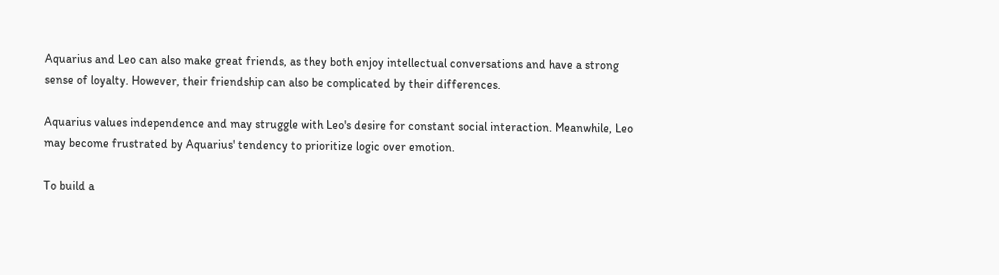Aquarius and Leo can also make great friends, as they both enjoy intellectual conversations and have a strong sense of loyalty. However, their friendship can also be complicated by their differences.

Aquarius values independence and may struggle with Leo's desire for constant social interaction. Meanwhile, Leo may become frustrated by Aquarius' tendency to prioritize logic over emotion.

To build a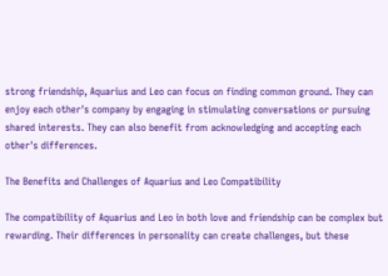strong friendship, Aquarius and Leo can focus on finding common ground. They can enjoy each other's company by engaging in stimulating conversations or pursuing shared interests. They can also benefit from acknowledging and accepting each other's differences.

The Benefits and Challenges of Aquarius and Leo Compatibility

The compatibility of Aquarius and Leo in both love and friendship can be complex but rewarding. Their differences in personality can create challenges, but these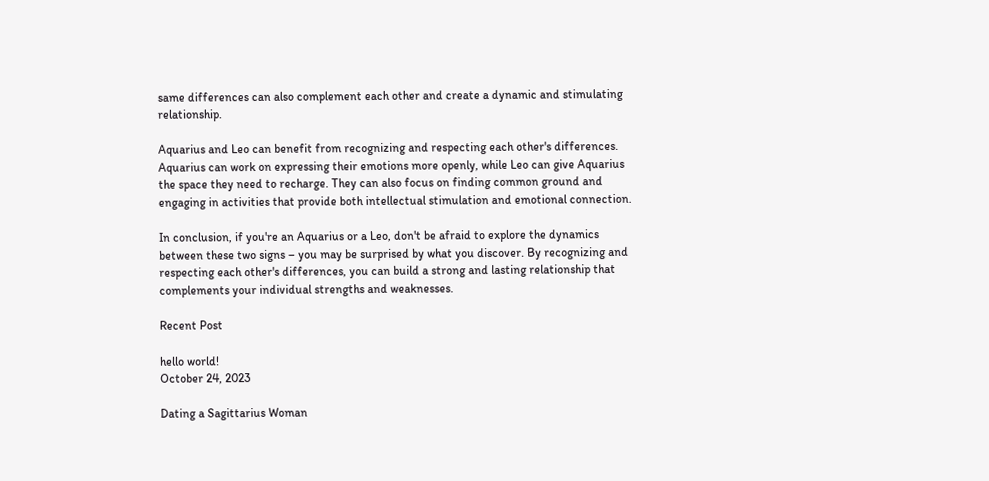same differences can also complement each other and create a dynamic and stimulating relationship.

Aquarius and Leo can benefit from recognizing and respecting each other's differences. Aquarius can work on expressing their emotions more openly, while Leo can give Aquarius the space they need to recharge. They can also focus on finding common ground and engaging in activities that provide both intellectual stimulation and emotional connection.

In conclusion, if you're an Aquarius or a Leo, don't be afraid to explore the dynamics between these two signs – you may be surprised by what you discover. By recognizing and respecting each other's differences, you can build a strong and lasting relationship that complements your individual strengths and weaknesses.

Recent Post

hello world!
October 24, 2023

Dating a Sagittarius Woman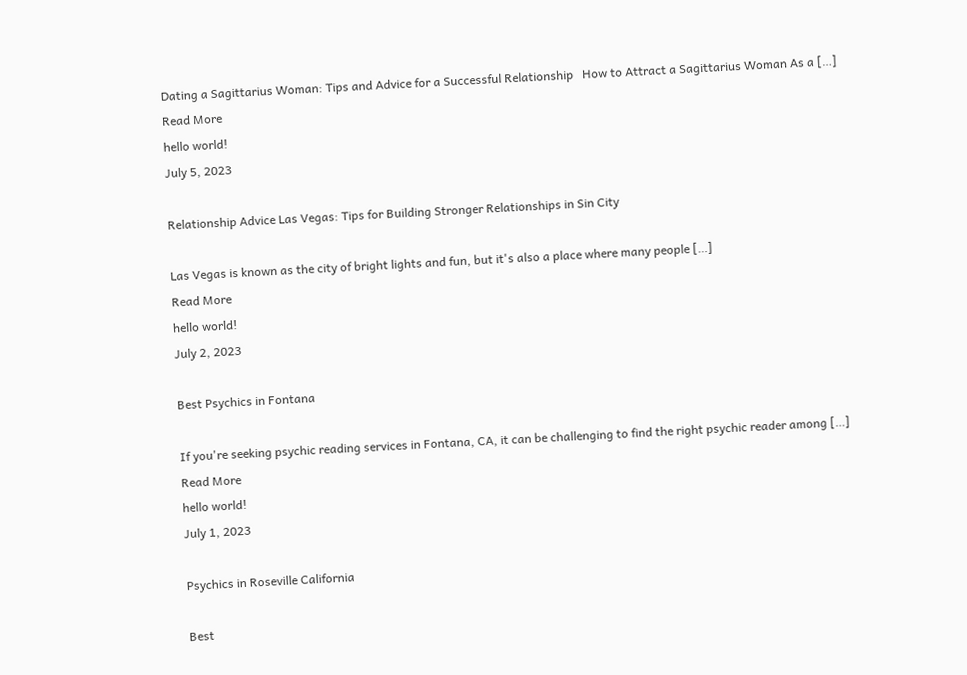Dating a Sagittarius Woman: Tips and Advice for a Successful Relationship   How to Attract a Sagittarius Woman As a […]
Read More
hello world!
July 5, 2023

Relationship Advice Las Vegas: Tips for Building Stronger Relationships in Sin City

Las Vegas is known as the city of bright lights and fun, but it's also a place where many people […]
Read More
hello world!
July 2, 2023

Best Psychics in Fontana

If you're seeking psychic reading services in Fontana, CA, it can be challenging to find the right psychic reader among […]
Read More
hello world!
July 1, 2023

Psychics in Roseville California

Best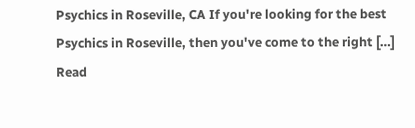Psychics in Roseville, CA If you're looking for the best Psychics in Roseville, then you've come to the right […]
Read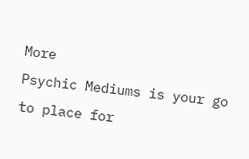More
Psychic Mediums is your go to place for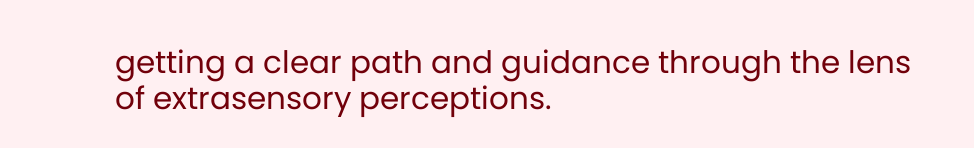getting a clear path and guidance through the lens of extrasensory perceptions.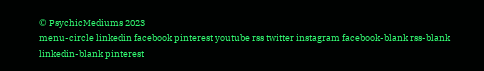© PsychicMediums 2023
menu-circle linkedin facebook pinterest youtube rss twitter instagram facebook-blank rss-blank linkedin-blank pinterest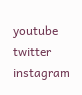youtube twitter instagram